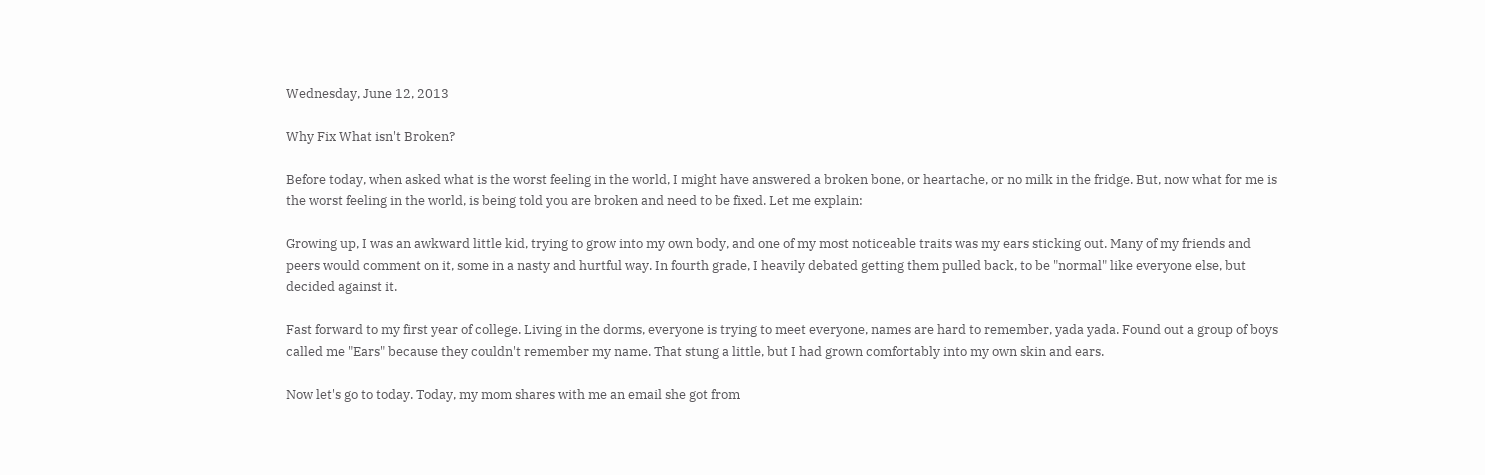Wednesday, June 12, 2013

Why Fix What isn't Broken?

Before today, when asked what is the worst feeling in the world, I might have answered a broken bone, or heartache, or no milk in the fridge. But, now what for me is the worst feeling in the world, is being told you are broken and need to be fixed. Let me explain:

Growing up, I was an awkward little kid, trying to grow into my own body, and one of my most noticeable traits was my ears sticking out. Many of my friends and peers would comment on it, some in a nasty and hurtful way. In fourth grade, I heavily debated getting them pulled back, to be "normal" like everyone else, but decided against it.

Fast forward to my first year of college. Living in the dorms, everyone is trying to meet everyone, names are hard to remember, yada yada. Found out a group of boys called me "Ears" because they couldn't remember my name. That stung a little, but I had grown comfortably into my own skin and ears.

Now let's go to today. Today, my mom shares with me an email she got from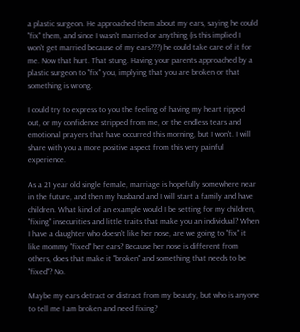a plastic surgeon. He approached them about my ears, saying he could "fix" them, and since I wasn't married or anything (is this implied I won't get married because of my ears???) he could take care of it for me. Now that hurt. That stung. Having your parents approached by a plastic surgeon to "fix" you, implying that you are broken or that something is wrong.

I could try to express to you the feeling of having my heart ripped out, or my confidence stripped from me, or the endless tears and emotional prayers that have occurred this morning, but I won't. I will share with you a more positive aspect from this very painful experience.

As a 21 year old single female, marriage is hopefully somewhere near in the future, and then my husband and I will start a family and have children. What kind of an example would I be setting for my children, "fixing" insecurities and little traits that make you an individual? When I have a daughter who doesn't like her nose, are we going to "fix" it like mommy "fixed" her ears? Because her nose is different from others, does that make it "broken" and something that needs to be "fixed"? No.

Maybe my ears detract or distract from my beauty, but who is anyone to tell me I am broken and need fixing?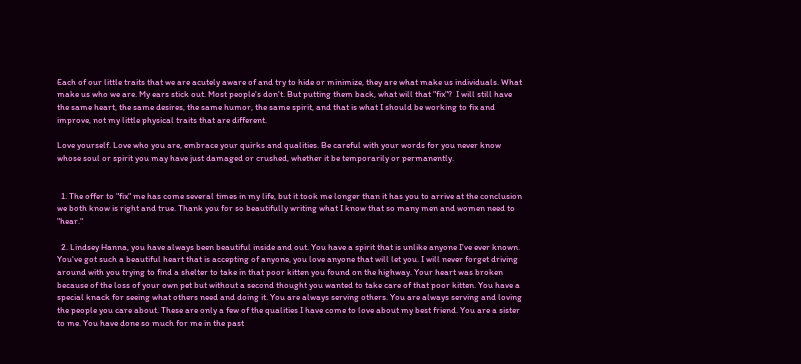Each of our little traits that we are acutely aware of and try to hide or minimize, they are what make us individuals. What make us who we are. My ears stick out. Most people's don't. But putting them back, what will that "fix"?  I will still have the same heart, the same desires, the same humor, the same spirit, and that is what I should be working to fix and improve, not my little physical traits that are different.

Love yourself. Love who you are, embrace your quirks and qualities. Be careful with your words for you never know whose soul or spirit you may have just damaged or crushed, whether it be temporarily or permanently.


  1. The offer to "fix" me has come several times in my life, but it took me longer than it has you to arrive at the conclusion we both know is right and true. Thank you for so beautifully writing what I know that so many men and women need to "hear."

  2. Lindsey Hanna, you have always been beautiful inside and out. You have a spirit that is unlike anyone I've ever known. You've got such a beautiful heart that is accepting of anyone, you love anyone that will let you. I will never forget driving around with you trying to find a shelter to take in that poor kitten you found on the highway. Your heart was broken because of the loss of your own pet but without a second thought you wanted to take care of that poor kitten. You have a special knack for seeing what others need and doing it. You are always serving others. You are always serving and loving the people you care about. These are only a few of the qualities I have come to love about my best friend. You are a sister to me. You have done so much for me in the past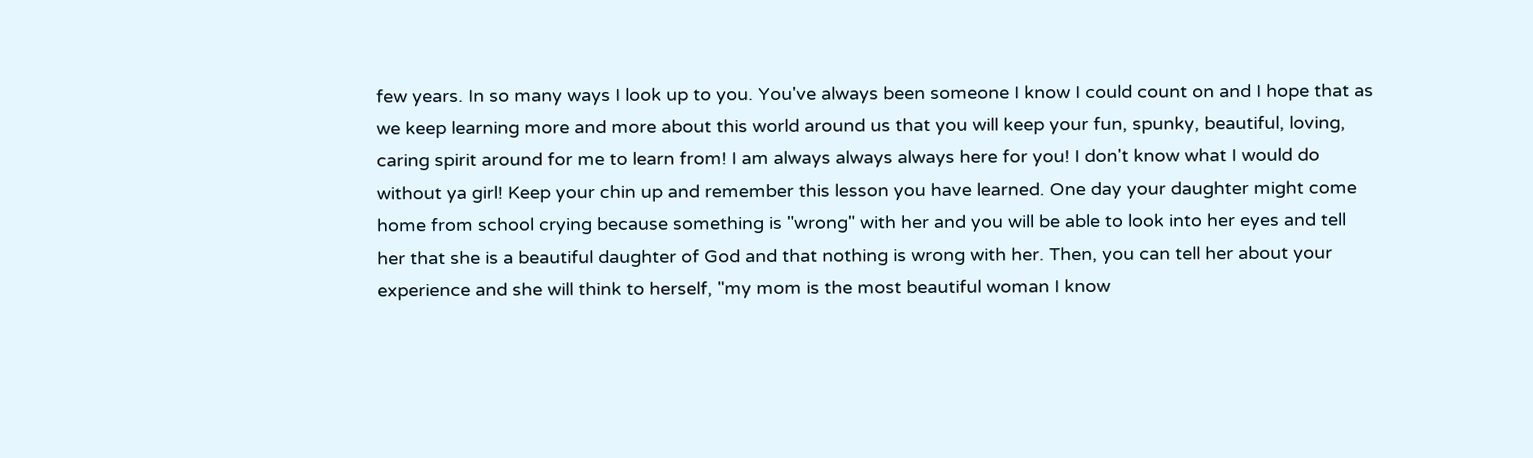few years. In so many ways I look up to you. You've always been someone I know I could count on and I hope that as we keep learning more and more about this world around us that you will keep your fun, spunky, beautiful, loving, caring spirit around for me to learn from! I am always always always here for you! I don't know what I would do without ya girl! Keep your chin up and remember this lesson you have learned. One day your daughter might come home from school crying because something is "wrong" with her and you will be able to look into her eyes and tell her that she is a beautiful daughter of God and that nothing is wrong with her. Then, you can tell her about your experience and she will think to herself, "my mom is the most beautiful woman I know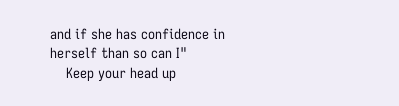and if she has confidence in herself than so can I"
    Keep your head up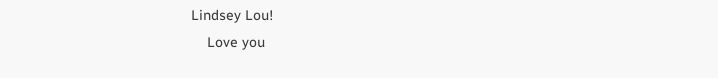Lindsey Lou!
    Love you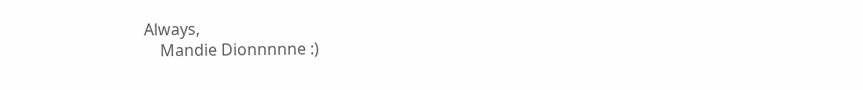Always,
    Mandie Dionnnnne :)